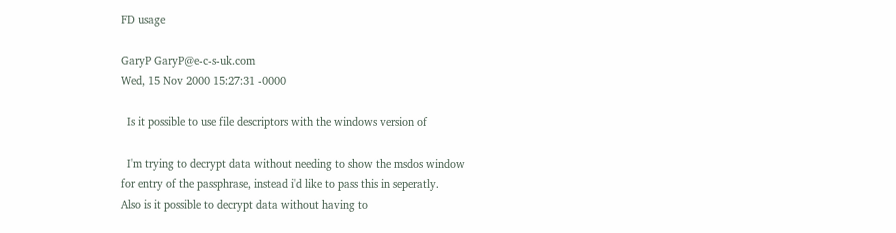FD usage

GaryP GaryP@e-c-s-uk.com
Wed, 15 Nov 2000 15:27:31 -0000

  Is it possible to use file descriptors with the windows version of

  I'm trying to decrypt data without needing to show the msdos window
for entry of the passphrase, instead i'd like to pass this in seperatly.
Also is it possible to decrypt data without having to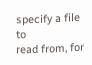specify a file to
read from, for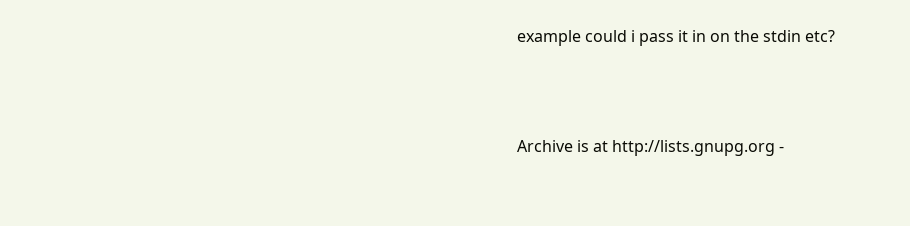example could i pass it in on the stdin etc?



Archive is at http://lists.gnupg.org -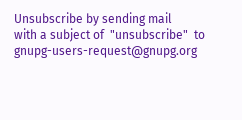Unsubscribe by sending mail
with a subject of  "unsubscribe"  to gnupg-users-request@gnupg.org